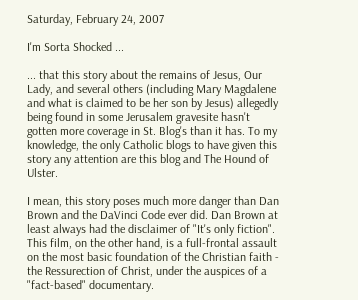Saturday, February 24, 2007

I'm Sorta Shocked ...

... that this story about the remains of Jesus, Our Lady, and several others (including Mary Magdalene and what is claimed to be her son by Jesus) allegedly being found in some Jerusalem gravesite hasn't gotten more coverage in St. Blog's than it has. To my knowledge, the only Catholic blogs to have given this story any attention are this blog and The Hound of Ulster.

I mean, this story poses much more danger than Dan Brown and the DaVinci Code ever did. Dan Brown at least always had the disclaimer of "It's only fiction". This film, on the other hand, is a full-frontal assault on the most basic foundation of the Christian faith - the Ressurection of Christ, under the auspices of a "fact-based" documentary.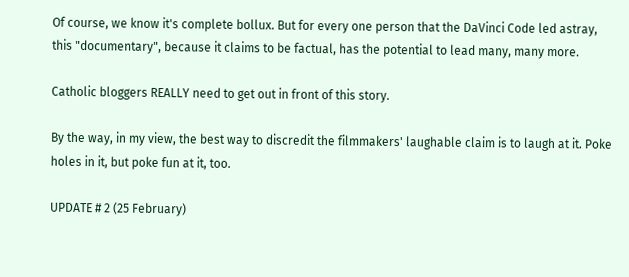Of course, we know it's complete bollux. But for every one person that the DaVinci Code led astray, this "documentary", because it claims to be factual, has the potential to lead many, many more.

Catholic bloggers REALLY need to get out in front of this story.

By the way, in my view, the best way to discredit the filmmakers' laughable claim is to laugh at it. Poke holes in it, but poke fun at it, too.

UPDATE # 2 (25 February)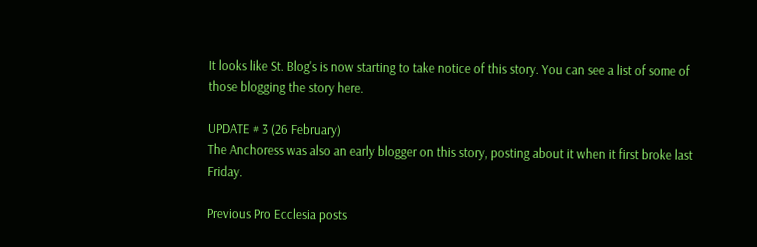It looks like St. Blog's is now starting to take notice of this story. You can see a list of some of those blogging the story here.

UPDATE # 3 (26 February)
The Anchoress was also an early blogger on this story, posting about it when it first broke last Friday.

Previous Pro Ecclesia posts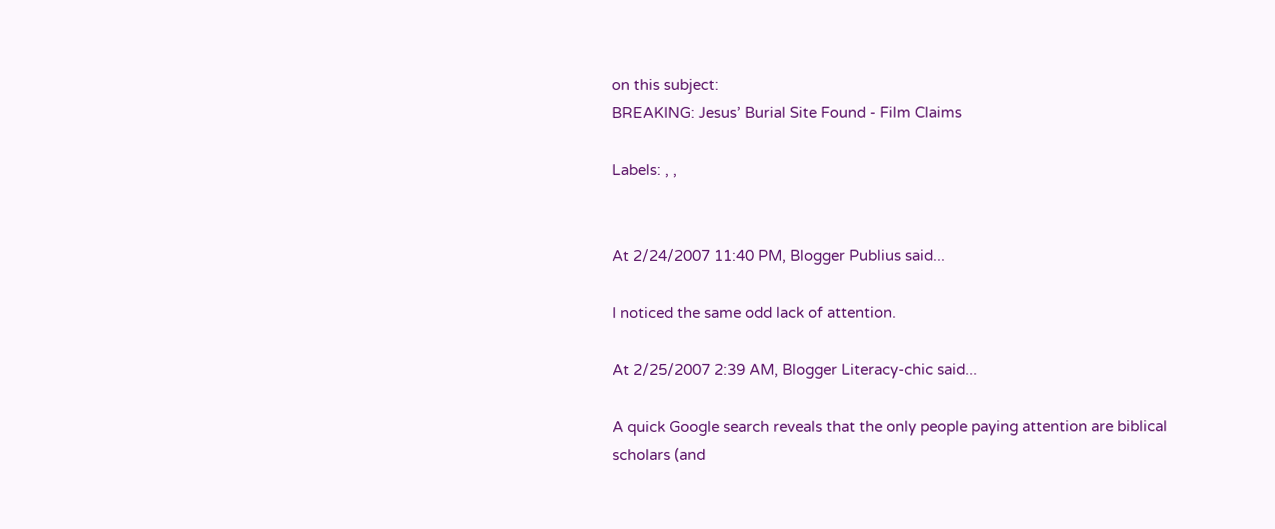on this subject:
BREAKING: Jesus’ Burial Site Found - Film Claims

Labels: , ,


At 2/24/2007 11:40 PM, Blogger Publius said...

I noticed the same odd lack of attention.

At 2/25/2007 2:39 AM, Blogger Literacy-chic said...

A quick Google search reveals that the only people paying attention are biblical scholars (and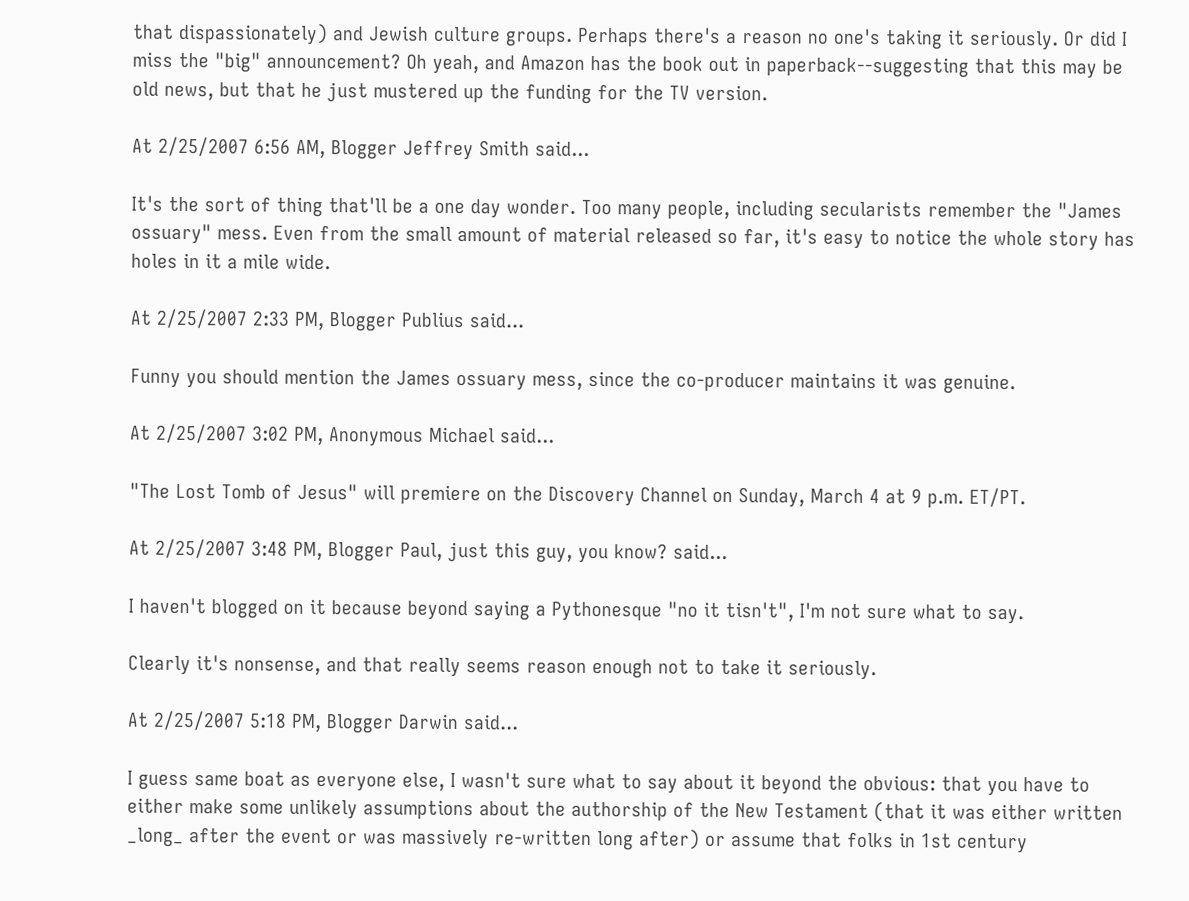that dispassionately) and Jewish culture groups. Perhaps there's a reason no one's taking it seriously. Or did I miss the "big" announcement? Oh yeah, and Amazon has the book out in paperback--suggesting that this may be old news, but that he just mustered up the funding for the TV version.

At 2/25/2007 6:56 AM, Blogger Jeffrey Smith said...

It's the sort of thing that'll be a one day wonder. Too many people, including secularists remember the "James ossuary" mess. Even from the small amount of material released so far, it's easy to notice the whole story has holes in it a mile wide.

At 2/25/2007 2:33 PM, Blogger Publius said...

Funny you should mention the James ossuary mess, since the co-producer maintains it was genuine.

At 2/25/2007 3:02 PM, Anonymous Michael said...

"The Lost Tomb of Jesus" will premiere on the Discovery Channel on Sunday, March 4 at 9 p.m. ET/PT.

At 2/25/2007 3:48 PM, Blogger Paul, just this guy, you know? said...

I haven't blogged on it because beyond saying a Pythonesque "no it tisn't", I'm not sure what to say.

Clearly it's nonsense, and that really seems reason enough not to take it seriously.

At 2/25/2007 5:18 PM, Blogger Darwin said...

I guess same boat as everyone else, I wasn't sure what to say about it beyond the obvious: that you have to either make some unlikely assumptions about the authorship of the New Testament (that it was either written _long_ after the event or was massively re-written long after) or assume that folks in 1st century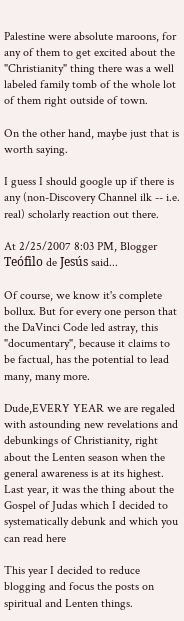Palestine were absolute maroons, for any of them to get excited about the "Christianity" thing there was a well labeled family tomb of the whole lot of them right outside of town.

On the other hand, maybe just that is worth saying.

I guess I should google up if there is any (non-Discovery Channel ilk -- i.e. real) scholarly reaction out there.

At 2/25/2007 8:03 PM, Blogger Teófilo de Jesús said...

Of course, we know it's complete bollux. But for every one person that the DaVinci Code led astray, this "documentary", because it claims to be factual, has the potential to lead many, many more.

Dude,EVERY YEAR we are regaled with astounding new revelations and debunkings of Christianity, right about the Lenten season when the general awareness is at its highest. Last year, it was the thing about the Gospel of Judas which I decided to systematically debunk and which you can read here

This year I decided to reduce blogging and focus the posts on spiritual and Lenten things.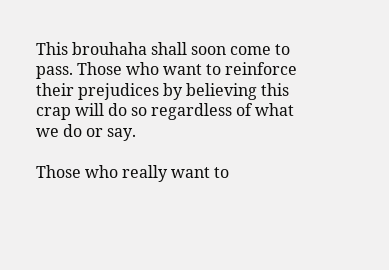This brouhaha shall soon come to pass. Those who want to reinforce their prejudices by believing this crap will do so regardless of what we do or say.

Those who really want to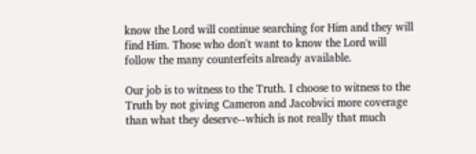know the Lord will continue searching for Him and they will find Him. Those who don't want to know the Lord will follow the many counterfeits already available.

Our job is to witness to the Truth. I choose to witness to the Truth by not giving Cameron and Jacobvici more coverage than what they deserve--which is not really that much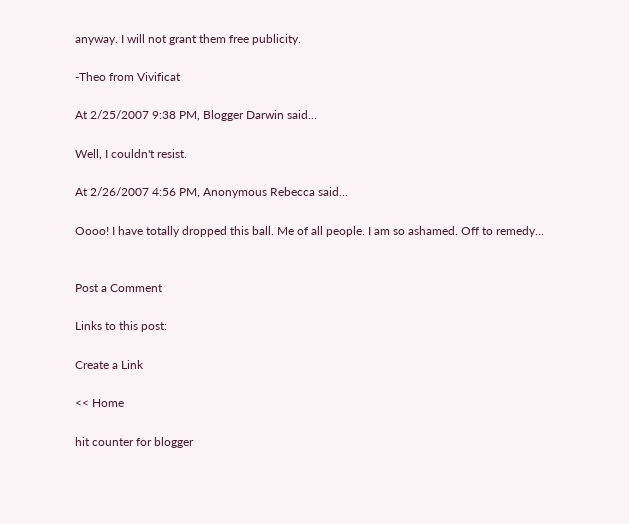anyway. I will not grant them free publicity.

-Theo from Vivificat

At 2/25/2007 9:38 PM, Blogger Darwin said...

Well, I couldn't resist.

At 2/26/2007 4:56 PM, Anonymous Rebecca said...

Oooo! I have totally dropped this ball. Me of all people. I am so ashamed. Off to remedy...


Post a Comment

Links to this post:

Create a Link

<< Home

hit counter for blogger